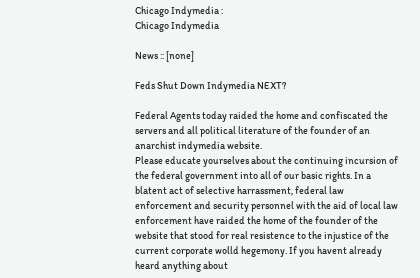Chicago Indymedia :
Chicago Indymedia

News :: [none]

Feds Shut Down Indymedia NEXT?

Federal Agents today raided the home and confiscated the servers and all political literature of the founder of an anarchist indymedia website.
Please educate yourselves about the continuing incursion of the federal government into all of our basic rights. In a blatent act of selective harrassment, federal law enforcement and security personnel with the aid of local law enforcement have raided the home of the founder of the website that stood for real resistence to the injustice of the current corporate wolld hegemony. If you havent already heard anything about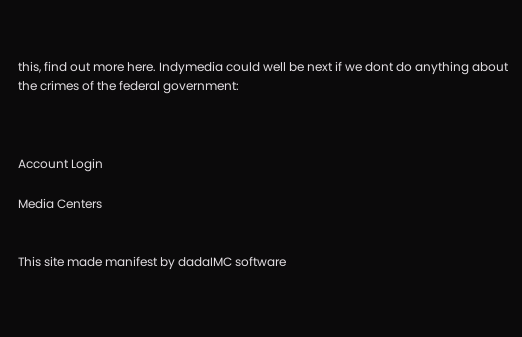this, find out more here. Indymedia could well be next if we dont do anything about the crimes of the federal government:



Account Login

Media Centers


This site made manifest by dadaIMC software